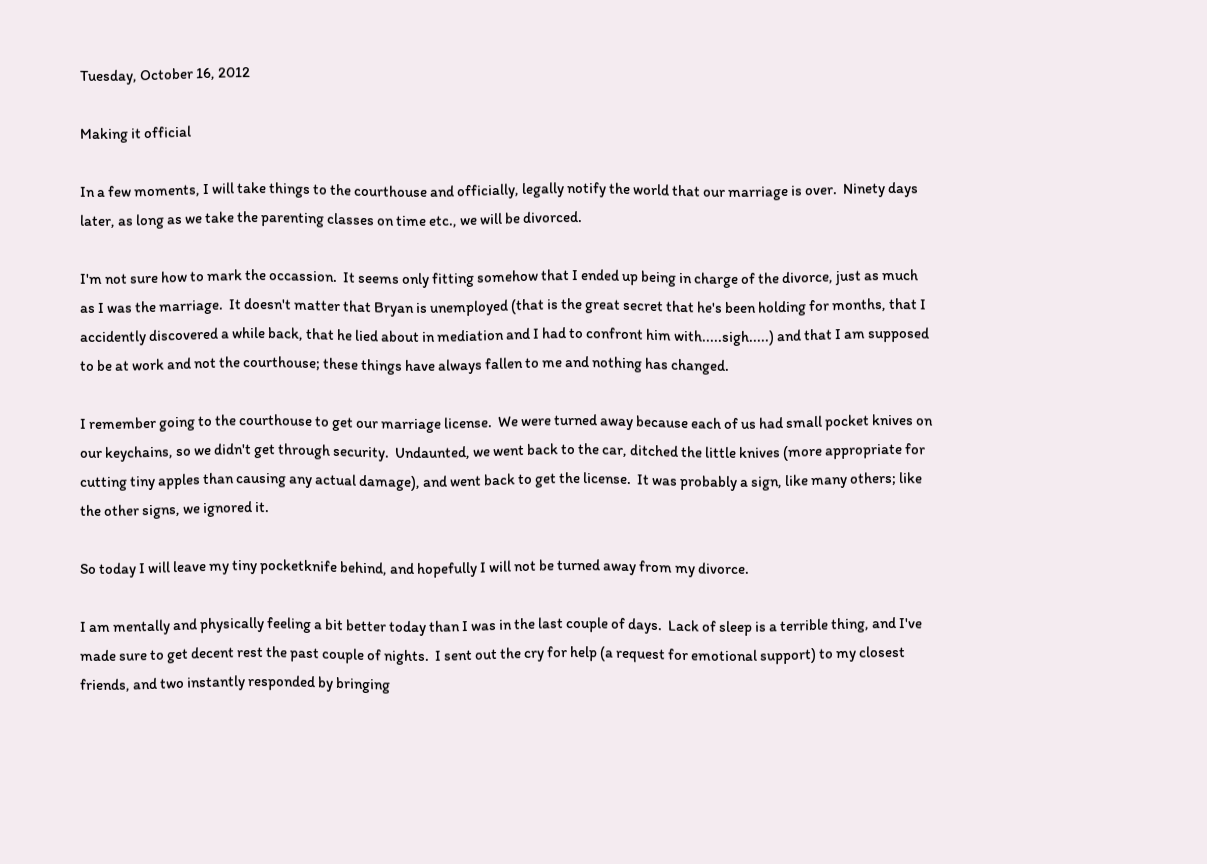Tuesday, October 16, 2012

Making it official

In a few moments, I will take things to the courthouse and officially, legally notify the world that our marriage is over.  Ninety days later, as long as we take the parenting classes on time etc., we will be divorced.

I'm not sure how to mark the occassion.  It seems only fitting somehow that I ended up being in charge of the divorce, just as much as I was the marriage.  It doesn't matter that Bryan is unemployed (that is the great secret that he's been holding for months, that I accidently discovered a while back, that he lied about in mediation and I had to confront him with.....sigh.....) and that I am supposed to be at work and not the courthouse; these things have always fallen to me and nothing has changed.

I remember going to the courthouse to get our marriage license.  We were turned away because each of us had small pocket knives on our keychains, so we didn't get through security.  Undaunted, we went back to the car, ditched the little knives (more appropriate for cutting tiny apples than causing any actual damage), and went back to get the license.  It was probably a sign, like many others; like the other signs, we ignored it.

So today I will leave my tiny pocketknife behind, and hopefully I will not be turned away from my divorce.

I am mentally and physically feeling a bit better today than I was in the last couple of days.  Lack of sleep is a terrible thing, and I've made sure to get decent rest the past couple of nights.  I sent out the cry for help (a request for emotional support) to my closest friends, and two instantly responded by bringing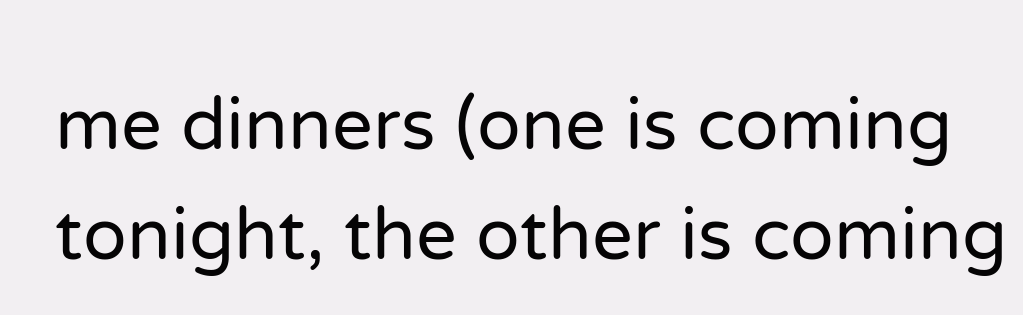me dinners (one is coming tonight, the other is coming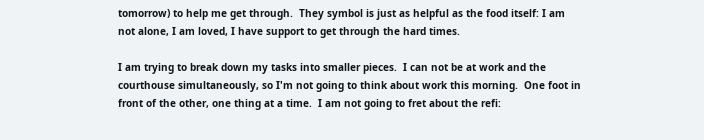tomorrow) to help me get through.  They symbol is just as helpful as the food itself: I am not alone, I am loved, I have support to get through the hard times.

I am trying to break down my tasks into smaller pieces.  I can not be at work and the courthouse simultaneously, so I'm not going to think about work this morning.  One foot in front of the other, one thing at a time.  I am not going to fret about the refi: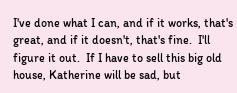I've done what I can, and if it works, that's great, and if it doesn't, that's fine.  I'll figure it out.  If I have to sell this big old house, Katherine will be sad, but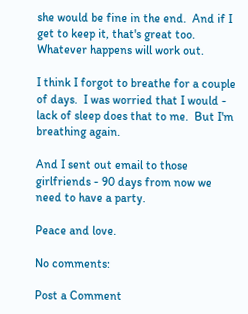she would be fine in the end.  And if I get to keep it, that's great too.  Whatever happens will work out.

I think I forgot to breathe for a couple of days.  I was worried that I would - lack of sleep does that to me.  But I'm breathing again.

And I sent out email to those girlfriends - 90 days from now we need to have a party.

Peace and love.

No comments:

Post a Comment